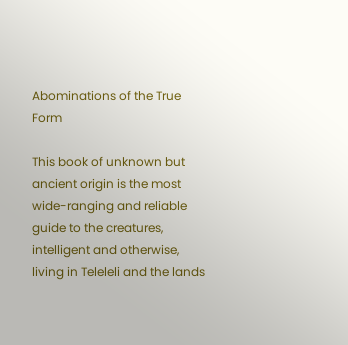Abominations of the True Form

This book of unknown but ancient origin is the most wide-ranging and reliable guide to the creatures, intelligent and otherwise, living in Teleleli and the lands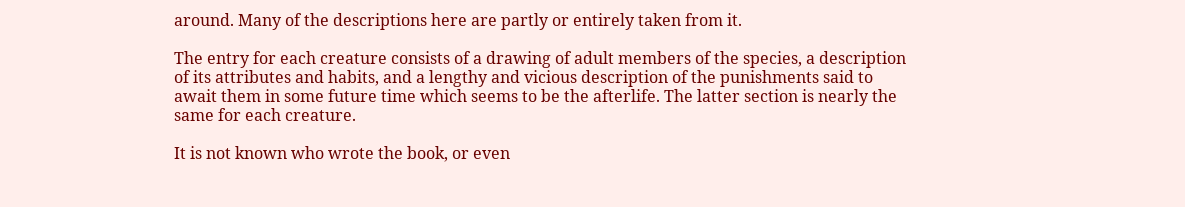around. Many of the descriptions here are partly or entirely taken from it.

The entry for each creature consists of a drawing of adult members of the species, a description of its attributes and habits, and a lengthy and vicious description of the punishments said to await them in some future time which seems to be the afterlife. The latter section is nearly the same for each creature.

It is not known who wrote the book, or even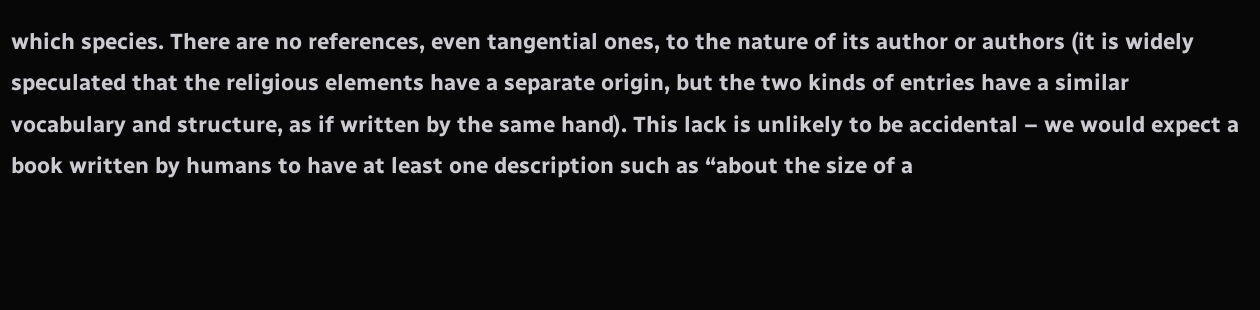which species. There are no references, even tangential ones, to the nature of its author or authors (it is widely speculated that the religious elements have a separate origin, but the two kinds of entries have a similar vocabulary and structure, as if written by the same hand). This lack is unlikely to be accidental – we would expect a book written by humans to have at least one description such as “about the size of a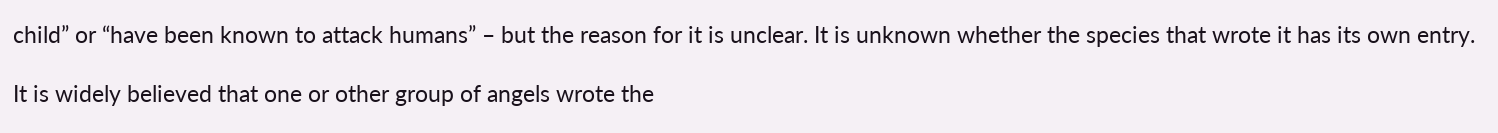child” or “have been known to attack humans” – but the reason for it is unclear. It is unknown whether the species that wrote it has its own entry.

It is widely believed that one or other group of angels wrote the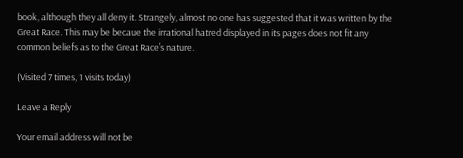book, although they all deny it. Strangely, almost no one has suggested that it was written by the Great Race. This may be becaue the irrational hatred displayed in its pages does not fit any common beliefs as to the Great Race’s nature.

(Visited 7 times, 1 visits today)

Leave a Reply

Your email address will not be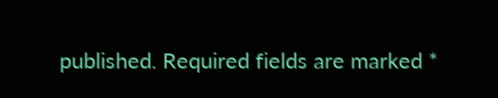published. Required fields are marked *